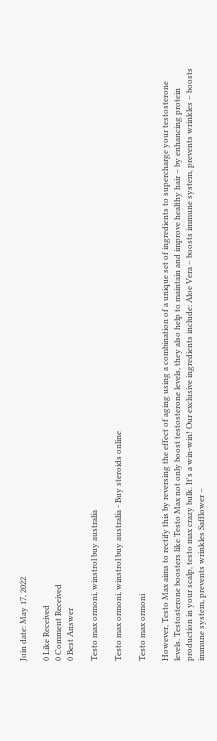Join date: May 17, 2022

0 Like Received
0 Comment Received
0 Best Answer

Testo max ormoni, winstrol buy australia

Testo max ormoni, winstrol buy australia - Buy steroids online

Testo max ormoni

However, Testo Max aims to rectify this by reversing the effect of aging using a combination of a unique set of ingredients to supercharge your testosterone levels. Testosterone boosters like Testo Max not only boost testosterone levels, they also help to maintain and improve healthy hair – by enhancing protein production in your scalp, testo max crazy bulk. It's a win-win! Our exclusive ingredients include: Aloe Vera – boosts immune system, prevents wrinkles – boosts immune system, prevents wrinkles Safflower –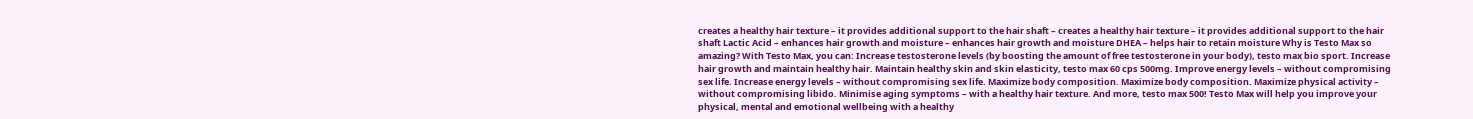creates a healthy hair texture – it provides additional support to the hair shaft – creates a healthy hair texture – it provides additional support to the hair shaft Lactic Acid – enhances hair growth and moisture – enhances hair growth and moisture DHEA – helps hair to retain moisture Why is Testo Max so amazing? With Testo Max, you can: Increase testosterone levels (by boosting the amount of free testosterone in your body), testo max bio sport. Increase hair growth and maintain healthy hair. Maintain healthy skin and skin elasticity, testo max 60 cps 500mg. Improve energy levels – without compromising sex life. Increase energy levels – without compromising sex life. Maximize body composition. Maximize body composition. Maximize physical activity – without compromising libido. Minimise aging symptoms – with a healthy hair texture. And more, testo max 500! Testo Max will help you improve your physical, mental and emotional wellbeing with a healthy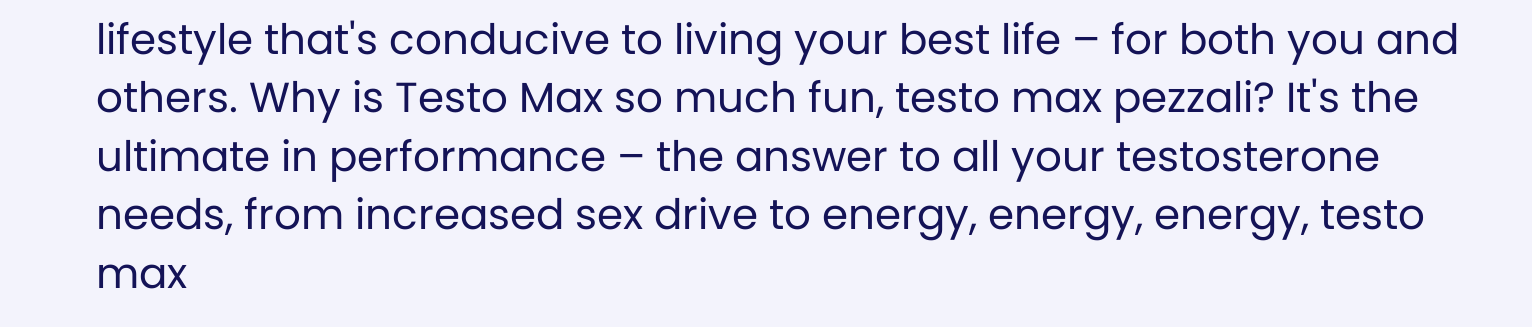lifestyle that's conducive to living your best life – for both you and others. Why is Testo Max so much fun, testo max pezzali? It's the ultimate in performance – the answer to all your testosterone needs, from increased sex drive to energy, energy, energy, testo max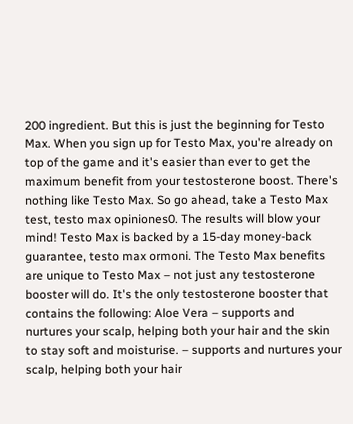200 ingredient. But this is just the beginning for Testo Max. When you sign up for Testo Max, you're already on top of the game and it's easier than ever to get the maximum benefit from your testosterone boost. There's nothing like Testo Max. So go ahead, take a Testo Max test, testo max opiniones0. The results will blow your mind! Testo Max is backed by a 15-day money-back guarantee, testo max ormoni. The Testo Max benefits are unique to Testo Max – not just any testosterone booster will do. It's the only testosterone booster that contains the following: Aloe Vera – supports and nurtures your scalp, helping both your hair and the skin to stay soft and moisturise. – supports and nurtures your scalp, helping both your hair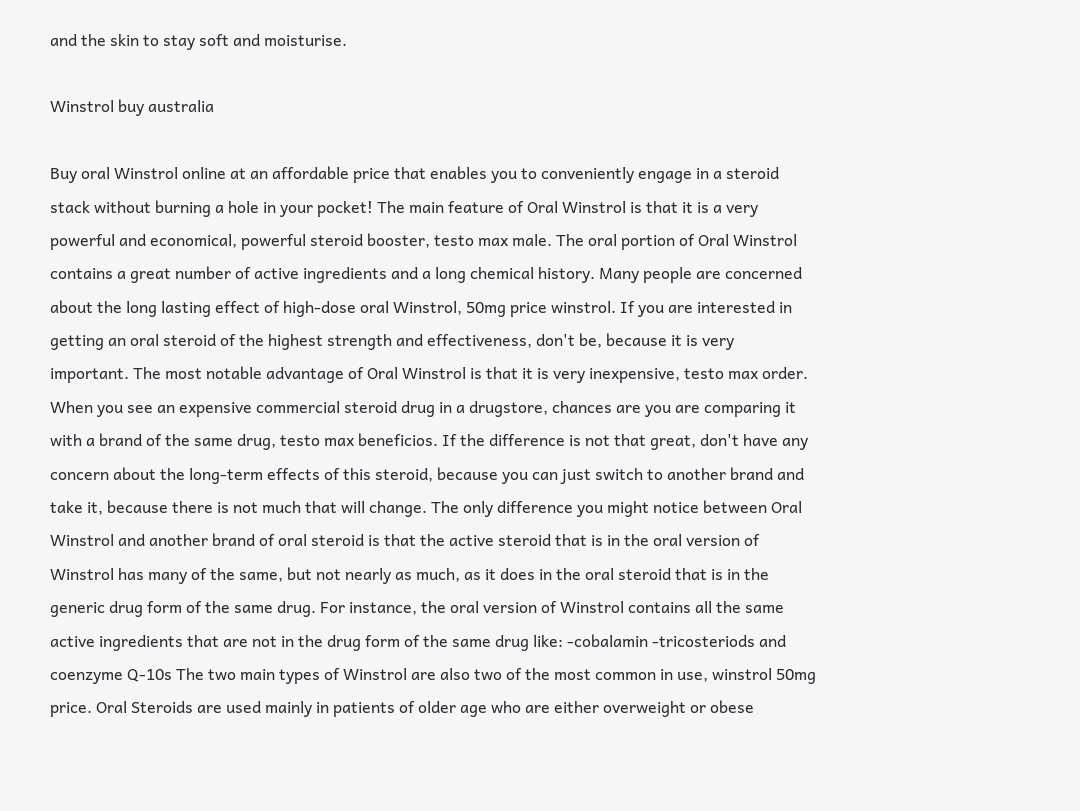and the skin to stay soft and moisturise.

Winstrol buy australia

Buy oral Winstrol online at an affordable price that enables you to conveniently engage in a steroid stack without burning a hole in your pocket! The main feature of Oral Winstrol is that it is a very powerful and economical, powerful steroid booster, testo max male. The oral portion of Oral Winstrol contains a great number of active ingredients and a long chemical history. Many people are concerned about the long lasting effect of high-dose oral Winstrol, 50mg price winstrol. If you are interested in getting an oral steroid of the highest strength and effectiveness, don't be, because it is very important. The most notable advantage of Oral Winstrol is that it is very inexpensive, testo max order. When you see an expensive commercial steroid drug in a drugstore, chances are you are comparing it with a brand of the same drug, testo max beneficios. If the difference is not that great, don't have any concern about the long-term effects of this steroid, because you can just switch to another brand and take it, because there is not much that will change. The only difference you might notice between Oral Winstrol and another brand of oral steroid is that the active steroid that is in the oral version of Winstrol has many of the same, but not nearly as much, as it does in the oral steroid that is in the generic drug form of the same drug. For instance, the oral version of Winstrol contains all the same active ingredients that are not in the drug form of the same drug like: -cobalamin -tricosteriods and coenzyme Q-10s The two main types of Winstrol are also two of the most common in use, winstrol 50mg price. Oral Steroids are used mainly in patients of older age who are either overweight or obese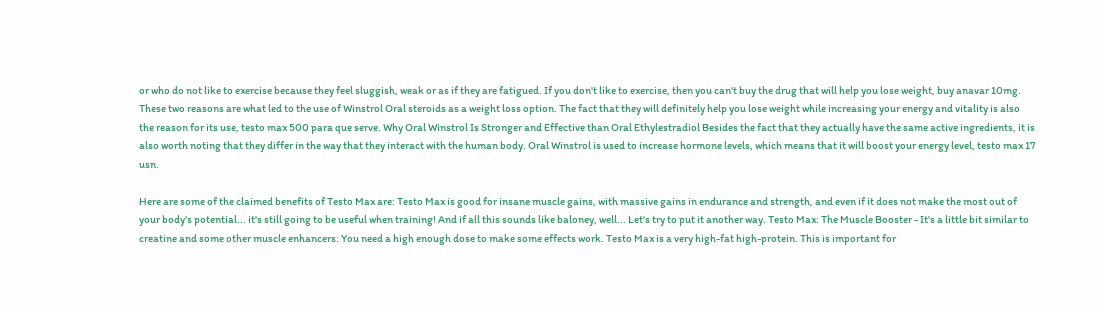or who do not like to exercise because they feel sluggish, weak or as if they are fatigued. If you don't like to exercise, then you can't buy the drug that will help you lose weight, buy anavar 10mg. These two reasons are what led to the use of Winstrol Oral steroids as a weight loss option. The fact that they will definitely help you lose weight while increasing your energy and vitality is also the reason for its use, testo max 500 para que serve. Why Oral Winstrol Is Stronger and Effective than Oral Ethylestradiol Besides the fact that they actually have the same active ingredients, it is also worth noting that they differ in the way that they interact with the human body. Oral Winstrol is used to increase hormone levels, which means that it will boost your energy level, testo max 17 usn.

Here are some of the claimed benefits of Testo Max are: Testo Max is good for insane muscle gains, with massive gains in endurance and strength, and even if it does not make the most out of your body's potential... it's still going to be useful when training! And if all this sounds like baloney, well... Let's try to put it another way. Testo Max: The Muscle Booster - It's a little bit similar to creatine and some other muscle enhancers: You need a high enough dose to make some effects work. Testo Max is a very high-fat high-protein. This is important for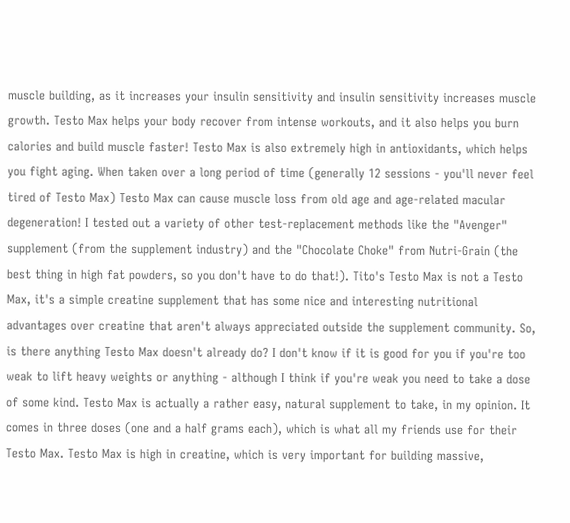muscle building, as it increases your insulin sensitivity and insulin sensitivity increases muscle growth. Testo Max helps your body recover from intense workouts, and it also helps you burn calories and build muscle faster! Testo Max is also extremely high in antioxidants, which helps you fight aging. When taken over a long period of time (generally 12 sessions - you'll never feel tired of Testo Max) Testo Max can cause muscle loss from old age and age-related macular degeneration! I tested out a variety of other test-replacement methods like the "Avenger" supplement (from the supplement industry) and the "Chocolate Choke" from Nutri-Grain (the best thing in high fat powders, so you don't have to do that!). Tito's Testo Max is not a Testo Max, it's a simple creatine supplement that has some nice and interesting nutritional advantages over creatine that aren't always appreciated outside the supplement community. So, is there anything Testo Max doesn't already do? I don't know if it is good for you if you're too weak to lift heavy weights or anything - although I think if you're weak you need to take a dose of some kind. Testo Max is actually a rather easy, natural supplement to take, in my opinion. It comes in three doses (one and a half grams each), which is what all my friends use for their Testo Max. Testo Max is high in creatine, which is very important for building massive,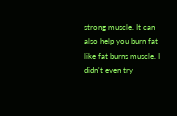strong muscle. It can also help you burn fat like fat burns muscle. I didn't even try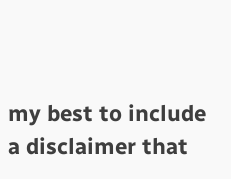my best to include a disclaimer that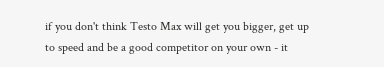if you don't think Testo Max will get you bigger, get up to speed and be a good competitor on your own - it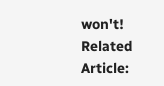won't! Related Article: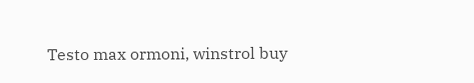Testo max ormoni, winstrol buy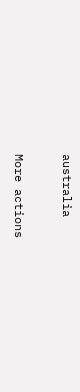australia

More actions